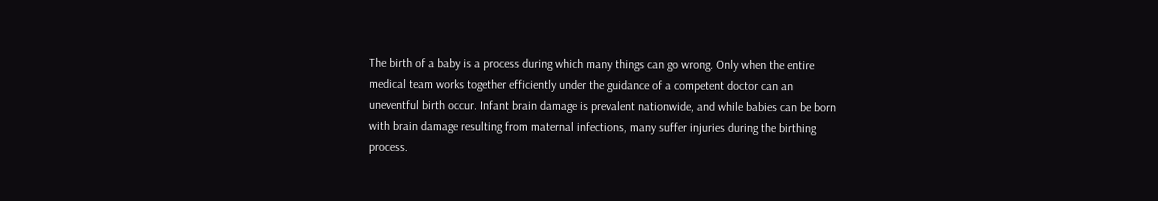The birth of a baby is a process during which many things can go wrong. Only when the entire medical team works together efficiently under the guidance of a competent doctor can an uneventful birth occur. Infant brain damage is prevalent nationwide, and while babies can be born with brain damage resulting from maternal infections, many suffer injuries during the birthing process.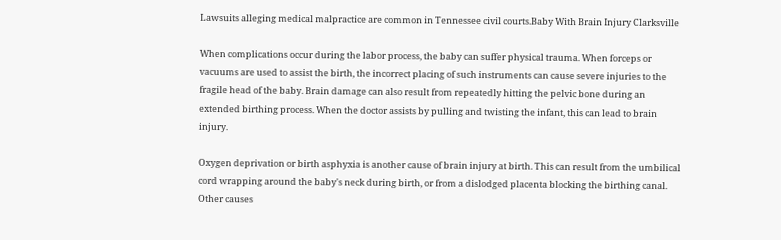Lawsuits alleging medical malpractice are common in Tennessee civil courts.Baby With Brain Injury Clarksville

When complications occur during the labor process, the baby can suffer physical trauma. When forceps or vacuums are used to assist the birth, the incorrect placing of such instruments can cause severe injuries to the fragile head of the baby. Brain damage can also result from repeatedly hitting the pelvic bone during an extended birthing process. When the doctor assists by pulling and twisting the infant, this can lead to brain injury.

Oxygen deprivation or birth asphyxia is another cause of brain injury at birth. This can result from the umbilical cord wrapping around the baby's neck during birth, or from a dislodged placenta blocking the birthing canal. Other causes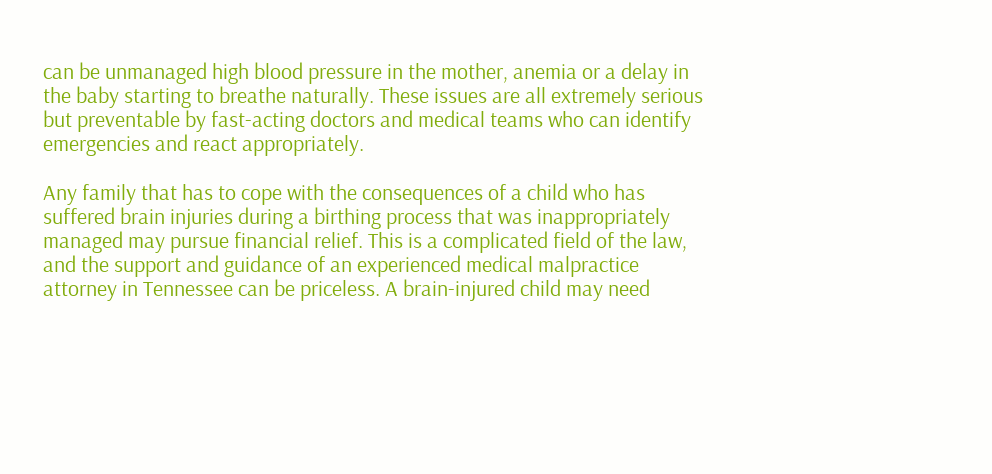can be unmanaged high blood pressure in the mother, anemia or a delay in the baby starting to breathe naturally. These issues are all extremely serious but preventable by fast-acting doctors and medical teams who can identify emergencies and react appropriately.

Any family that has to cope with the consequences of a child who has suffered brain injuries during a birthing process that was inappropriately managed may pursue financial relief. This is a complicated field of the law, and the support and guidance of an experienced medical malpractice attorney in Tennessee can be priceless. A brain-injured child may need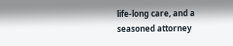life-long care, and a seasoned attorney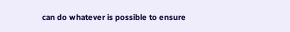can do whatever is possible to ensure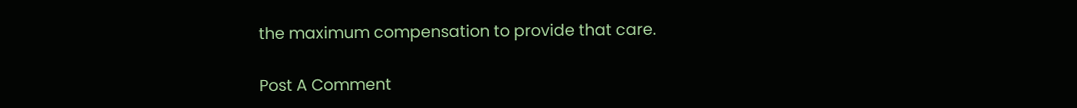the maximum compensation to provide that care.

Post A Comment